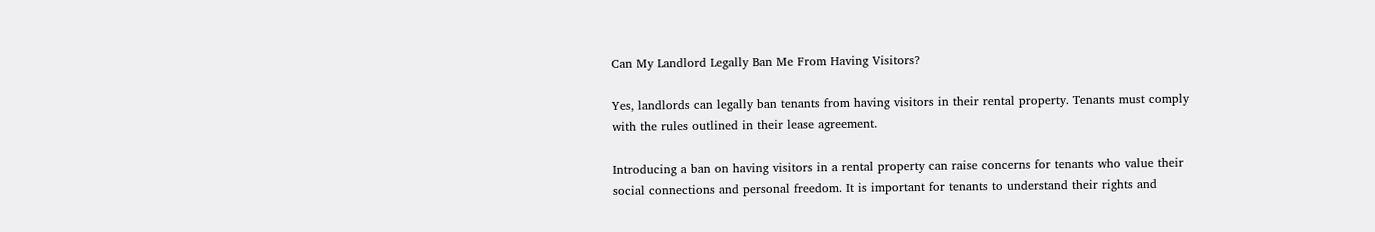Can My Landlord Legally Ban Me From Having Visitors?

Yes, landlords can legally ban tenants from having visitors in their rental property. Tenants must comply with the rules outlined in their lease agreement.

Introducing a ban on having visitors in a rental property can raise concerns for tenants who value their social connections and personal freedom. It is important for tenants to understand their rights and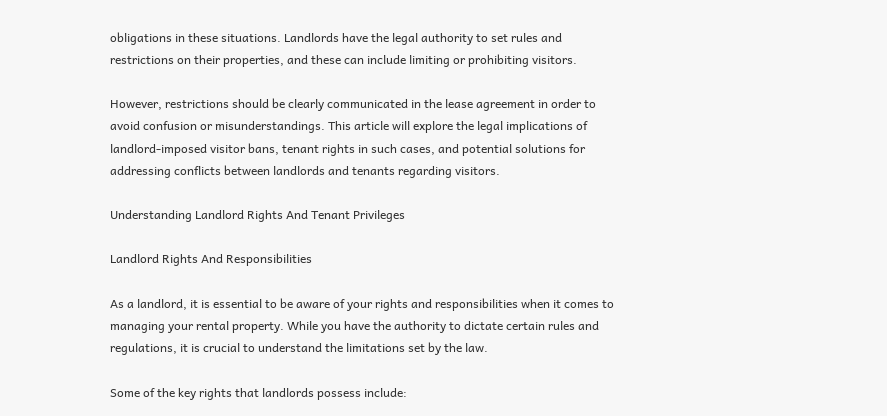obligations in these situations. Landlords have the legal authority to set rules and restrictions on their properties, and these can include limiting or prohibiting visitors.

However, restrictions should be clearly communicated in the lease agreement in order to avoid confusion or misunderstandings. This article will explore the legal implications of landlord-imposed visitor bans, tenant rights in such cases, and potential solutions for addressing conflicts between landlords and tenants regarding visitors.

Understanding Landlord Rights And Tenant Privileges

Landlord Rights And Responsibilities

As a landlord, it is essential to be aware of your rights and responsibilities when it comes to managing your rental property. While you have the authority to dictate certain rules and regulations, it is crucial to understand the limitations set by the law.

Some of the key rights that landlords possess include: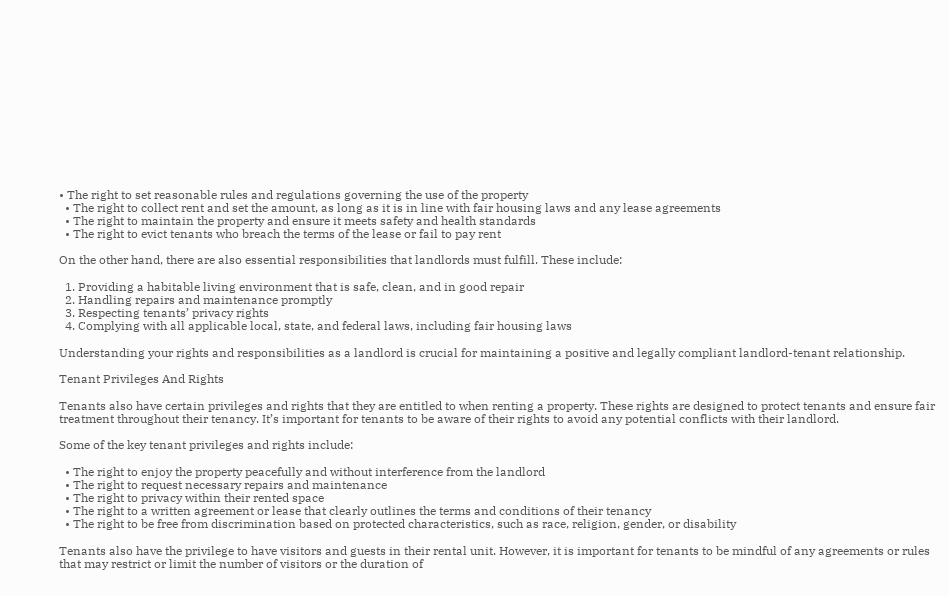• The right to set reasonable rules and regulations governing the use of the property
  • The right to collect rent and set the amount, as long as it is in line with fair housing laws and any lease agreements
  • The right to maintain the property and ensure it meets safety and health standards
  • The right to evict tenants who breach the terms of the lease or fail to pay rent

On the other hand, there are also essential responsibilities that landlords must fulfill. These include:

  1. Providing a habitable living environment that is safe, clean, and in good repair
  2. Handling repairs and maintenance promptly
  3. Respecting tenants’ privacy rights
  4. Complying with all applicable local, state, and federal laws, including fair housing laws

Understanding your rights and responsibilities as a landlord is crucial for maintaining a positive and legally compliant landlord-tenant relationship.

Tenant Privileges And Rights

Tenants also have certain privileges and rights that they are entitled to when renting a property. These rights are designed to protect tenants and ensure fair treatment throughout their tenancy. It’s important for tenants to be aware of their rights to avoid any potential conflicts with their landlord.

Some of the key tenant privileges and rights include:

  • The right to enjoy the property peacefully and without interference from the landlord
  • The right to request necessary repairs and maintenance
  • The right to privacy within their rented space
  • The right to a written agreement or lease that clearly outlines the terms and conditions of their tenancy
  • The right to be free from discrimination based on protected characteristics, such as race, religion, gender, or disability

Tenants also have the privilege to have visitors and guests in their rental unit. However, it is important for tenants to be mindful of any agreements or rules that may restrict or limit the number of visitors or the duration of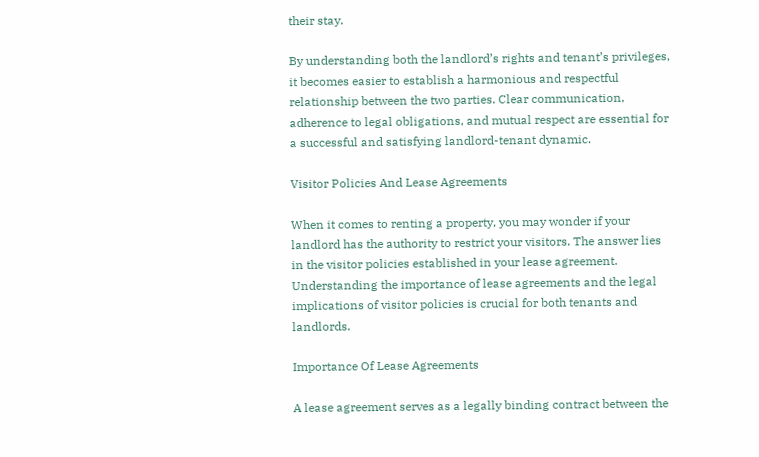their stay.

By understanding both the landlord’s rights and tenant’s privileges, it becomes easier to establish a harmonious and respectful relationship between the two parties. Clear communication, adherence to legal obligations, and mutual respect are essential for a successful and satisfying landlord-tenant dynamic.

Visitor Policies And Lease Agreements

When it comes to renting a property, you may wonder if your landlord has the authority to restrict your visitors. The answer lies in the visitor policies established in your lease agreement. Understanding the importance of lease agreements and the legal implications of visitor policies is crucial for both tenants and landlords.

Importance Of Lease Agreements

A lease agreement serves as a legally binding contract between the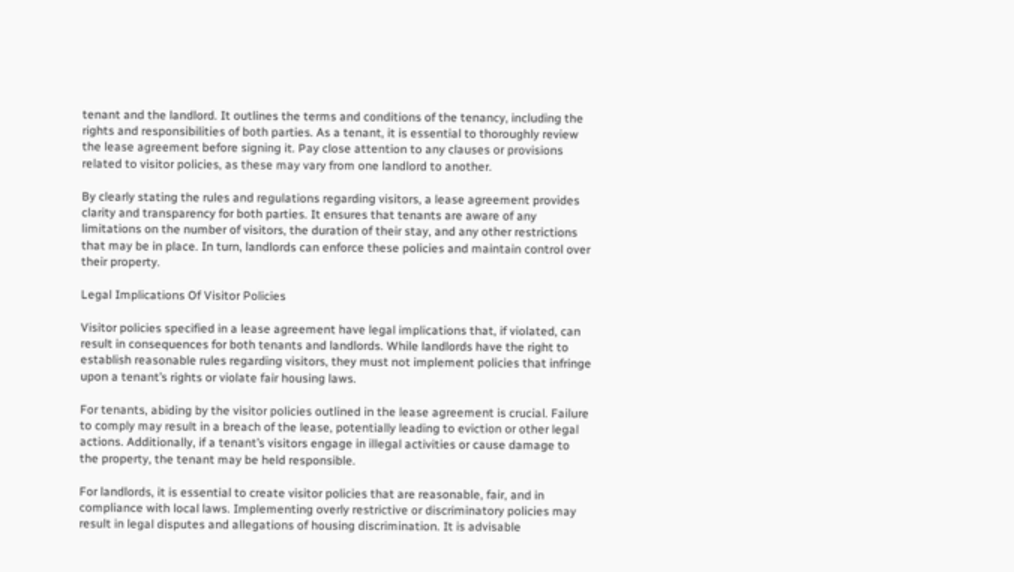tenant and the landlord. It outlines the terms and conditions of the tenancy, including the rights and responsibilities of both parties. As a tenant, it is essential to thoroughly review the lease agreement before signing it. Pay close attention to any clauses or provisions related to visitor policies, as these may vary from one landlord to another.

By clearly stating the rules and regulations regarding visitors, a lease agreement provides clarity and transparency for both parties. It ensures that tenants are aware of any limitations on the number of visitors, the duration of their stay, and any other restrictions that may be in place. In turn, landlords can enforce these policies and maintain control over their property.

Legal Implications Of Visitor Policies

Visitor policies specified in a lease agreement have legal implications that, if violated, can result in consequences for both tenants and landlords. While landlords have the right to establish reasonable rules regarding visitors, they must not implement policies that infringe upon a tenant’s rights or violate fair housing laws.

For tenants, abiding by the visitor policies outlined in the lease agreement is crucial. Failure to comply may result in a breach of the lease, potentially leading to eviction or other legal actions. Additionally, if a tenant’s visitors engage in illegal activities or cause damage to the property, the tenant may be held responsible.

For landlords, it is essential to create visitor policies that are reasonable, fair, and in compliance with local laws. Implementing overly restrictive or discriminatory policies may result in legal disputes and allegations of housing discrimination. It is advisable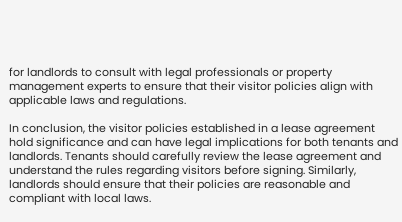for landlords to consult with legal professionals or property management experts to ensure that their visitor policies align with applicable laws and regulations.

In conclusion, the visitor policies established in a lease agreement hold significance and can have legal implications for both tenants and landlords. Tenants should carefully review the lease agreement and understand the rules regarding visitors before signing. Similarly, landlords should ensure that their policies are reasonable and compliant with local laws.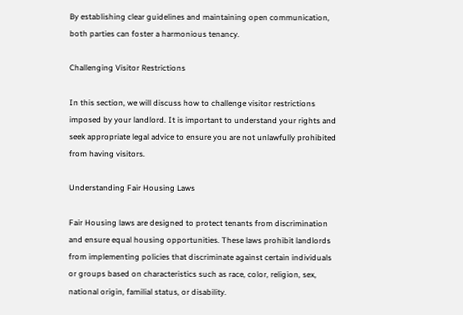By establishing clear guidelines and maintaining open communication, both parties can foster a harmonious tenancy.

Challenging Visitor Restrictions

In this section, we will discuss how to challenge visitor restrictions imposed by your landlord. It is important to understand your rights and seek appropriate legal advice to ensure you are not unlawfully prohibited from having visitors.

Understanding Fair Housing Laws

Fair Housing laws are designed to protect tenants from discrimination and ensure equal housing opportunities. These laws prohibit landlords from implementing policies that discriminate against certain individuals or groups based on characteristics such as race, color, religion, sex, national origin, familial status, or disability.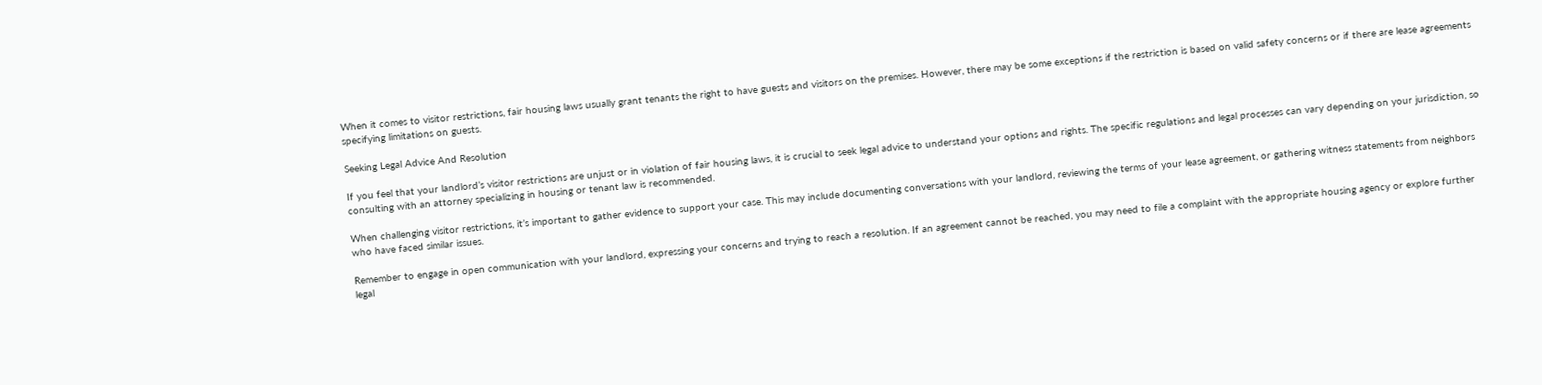When it comes to visitor restrictions, fair housing laws usually grant tenants the right to have guests and visitors on the premises. However, there may be some exceptions if the restriction is based on valid safety concerns or if there are lease agreements specifying limitations on guests.

Seeking Legal Advice And Resolution

If you feel that your landlord’s visitor restrictions are unjust or in violation of fair housing laws, it is crucial to seek legal advice to understand your options and rights. The specific regulations and legal processes can vary depending on your jurisdiction, so consulting with an attorney specializing in housing or tenant law is recommended.

When challenging visitor restrictions, it’s important to gather evidence to support your case. This may include documenting conversations with your landlord, reviewing the terms of your lease agreement, or gathering witness statements from neighbors who have faced similar issues.

Remember to engage in open communication with your landlord, expressing your concerns and trying to reach a resolution. If an agreement cannot be reached, you may need to file a complaint with the appropriate housing agency or explore further legal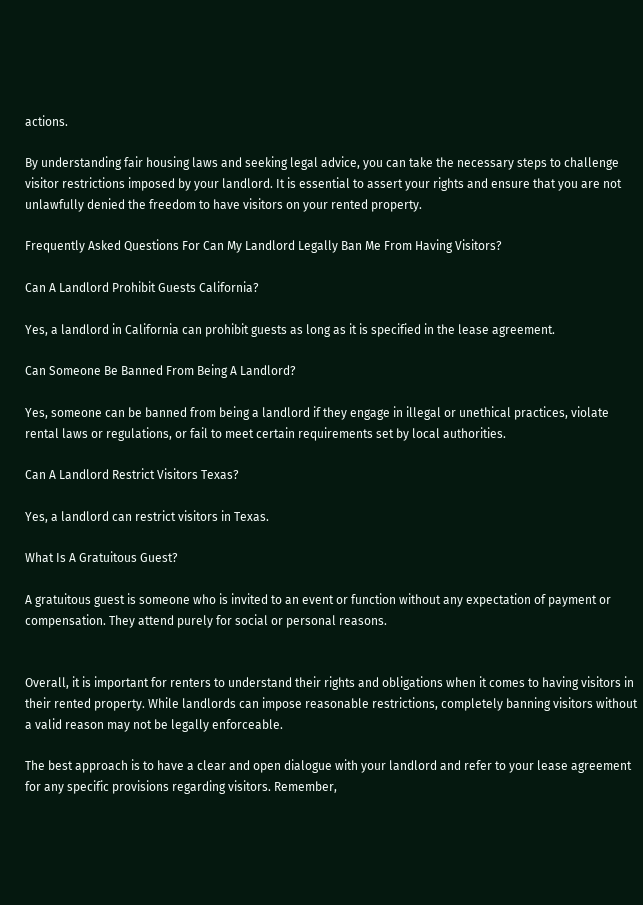actions.

By understanding fair housing laws and seeking legal advice, you can take the necessary steps to challenge visitor restrictions imposed by your landlord. It is essential to assert your rights and ensure that you are not unlawfully denied the freedom to have visitors on your rented property.

Frequently Asked Questions For Can My Landlord Legally Ban Me From Having Visitors?

Can A Landlord Prohibit Guests California?

Yes, a landlord in California can prohibit guests as long as it is specified in the lease agreement.

Can Someone Be Banned From Being A Landlord?

Yes, someone can be banned from being a landlord if they engage in illegal or unethical practices, violate rental laws or regulations, or fail to meet certain requirements set by local authorities.

Can A Landlord Restrict Visitors Texas?

Yes, a landlord can restrict visitors in Texas.

What Is A Gratuitous Guest?

A gratuitous guest is someone who is invited to an event or function without any expectation of payment or compensation. They attend purely for social or personal reasons.


Overall, it is important for renters to understand their rights and obligations when it comes to having visitors in their rented property. While landlords can impose reasonable restrictions, completely banning visitors without a valid reason may not be legally enforceable.

The best approach is to have a clear and open dialogue with your landlord and refer to your lease agreement for any specific provisions regarding visitors. Remember,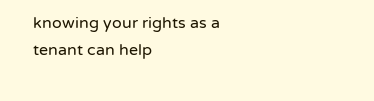knowing your rights as a tenant can help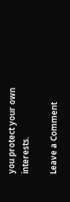you protect your own interests.

Leave a Comment